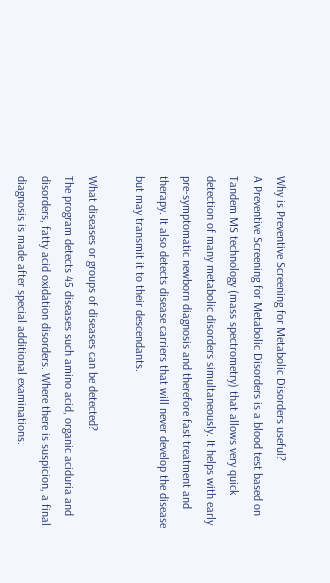Why is Preventive Screening for Metabolic Disorders useful?
A Preventive Screening for Metabolic Disorders is a blood test based on Tandem MS technology (mass spectrometry) that allows very quick detection of many metabolic disorders simultaneously. It helps with early pre-symptomatic newborn diagnosis and therefore fast treatment and therapy. It also detects disease carriers that will never develop the disease but may transmit it to their descendants.

What diseases or groups of diseases can be detected?
The program detects 45 diseases such amino acid, organic aciduria and disorders, fatty acid oxidation disorders. Where there is suspicion, a final diagnosis is made after special additional examinations.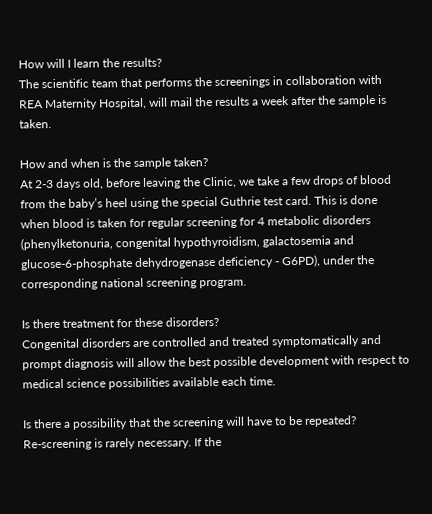How will I learn the results?
The scientific team that performs the screenings in collaboration with REA Maternity Hospital, will mail the results a week after the sample is taken.

How and when is the sample taken?
At 2-3 days old, before leaving the Clinic, we take a few drops of blood from the baby’s heel using the special Guthrie test card. This is done when blood is taken for regular screening for 4 metabolic disorders (phenylketonuria, congenital hypothyroidism, galactosemia and glucose-6-phosphate dehydrogenase deficiency - G6PD), under the corresponding national screening program.

Is there treatment for these disorders?
Congenital disorders are controlled and treated symptomatically and prompt diagnosis will allow the best possible development with respect to medical science possibilities available each time.

Is there a possibility that the screening will have to be repeated?
Re-screening is rarely necessary. If the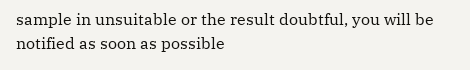sample in unsuitable or the result doubtful, you will be notified as soon as possible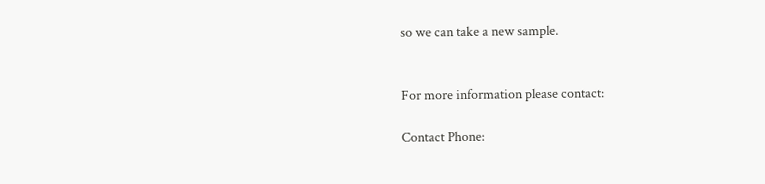so we can take a new sample.


For more information please contact:

Contact Phone: